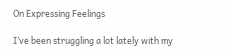On Expressing Feelings

I’ve been struggling a lot lately with my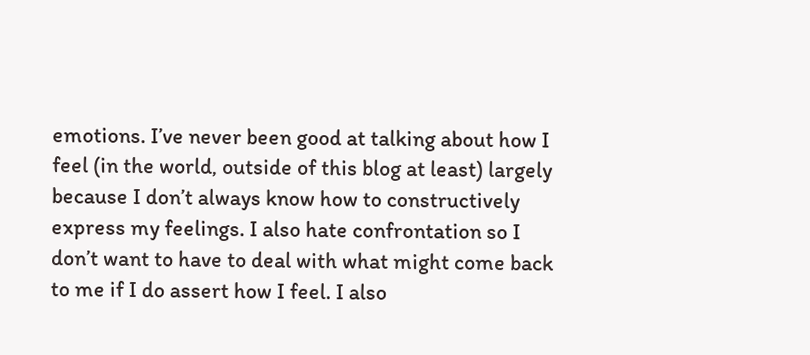emotions. I’ve never been good at talking about how I feel (in the world, outside of this blog at least) largely because I don’t always know how to constructively express my feelings. I also hate confrontation so I don’t want to have to deal with what might come back to me if I do assert how I feel. I also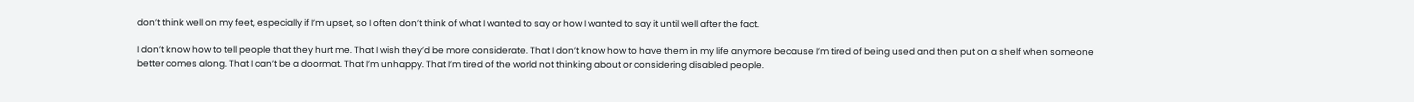don’t think well on my feet, especially if I’m upset, so I often don’t think of what I wanted to say or how I wanted to say it until well after the fact.

I don’t know how to tell people that they hurt me. That I wish they’d be more considerate. That I don’t know how to have them in my life anymore because I’m tired of being used and then put on a shelf when someone better comes along. That I can’t be a doormat. That I’m unhappy. That I’m tired of the world not thinking about or considering disabled people.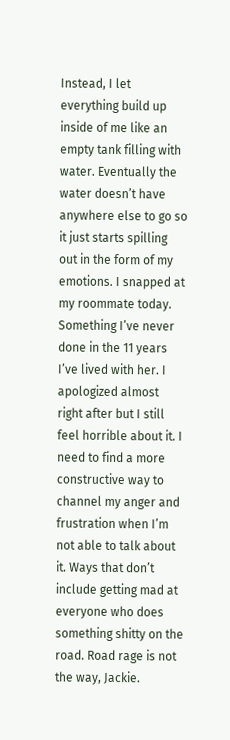Instead, I let everything build up inside of me like an empty tank filling with water. Eventually the water doesn’t have anywhere else to go so it just starts spilling out in the form of my emotions. I snapped at my roommate today. Something I’ve never done in the 11 years I’ve lived with her. I apologized almost right after but I still feel horrible about it. I need to find a more constructive way to channel my anger and frustration when I’m not able to talk about it. Ways that don’t include getting mad at everyone who does something shitty on the road. Road rage is not the way, Jackie.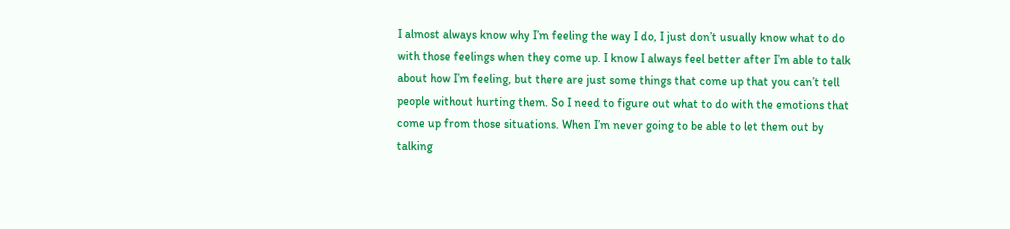I almost always know why I’m feeling the way I do, I just don’t usually know what to do with those feelings when they come up. I know I always feel better after I’m able to talk about how I’m feeling, but there are just some things that come up that you can’t tell people without hurting them. So I need to figure out what to do with the emotions that come up from those situations. When I’m never going to be able to let them out by talking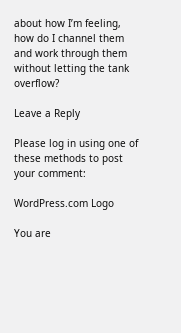about how I’m feeling, how do I channel them and work through them without letting the tank overflow?

Leave a Reply

Please log in using one of these methods to post your comment:

WordPress.com Logo

You are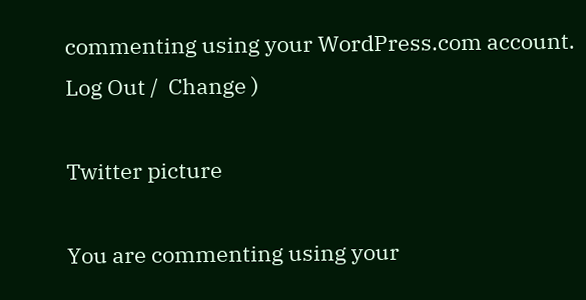commenting using your WordPress.com account. Log Out /  Change )

Twitter picture

You are commenting using your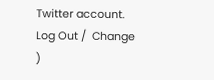Twitter account. Log Out /  Change )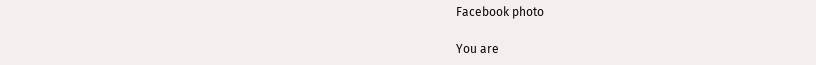Facebook photo

You are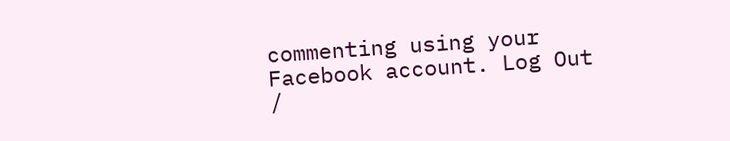commenting using your Facebook account. Log Out /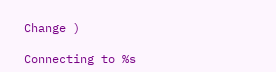Change )

Connecting to %s